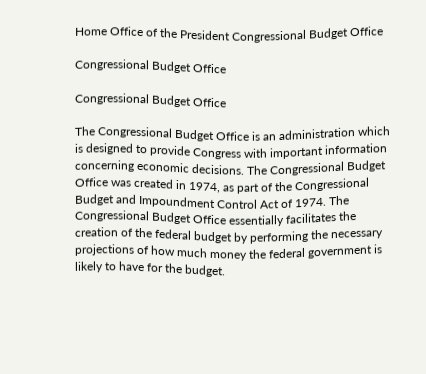Home Office of the President Congressional Budget Office

Congressional Budget Office

Congressional Budget Office

The Congressional Budget Office is an administration which is designed to provide Congress with important information concerning economic decisions. The Congressional Budget Office was created in 1974, as part of the Congressional Budget and Impoundment Control Act of 1974. The Congressional Budget Office essentially facilitates the creation of the federal budget by performing the necessary projections of how much money the federal government is likely to have for the budget.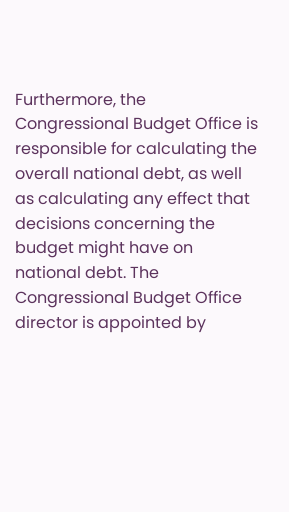Furthermore, the Congressional Budget Office is responsible for calculating the overall national debt, as well as calculating any effect that decisions concerning the budget might have on national debt. The Congressional Budget Office director is appointed by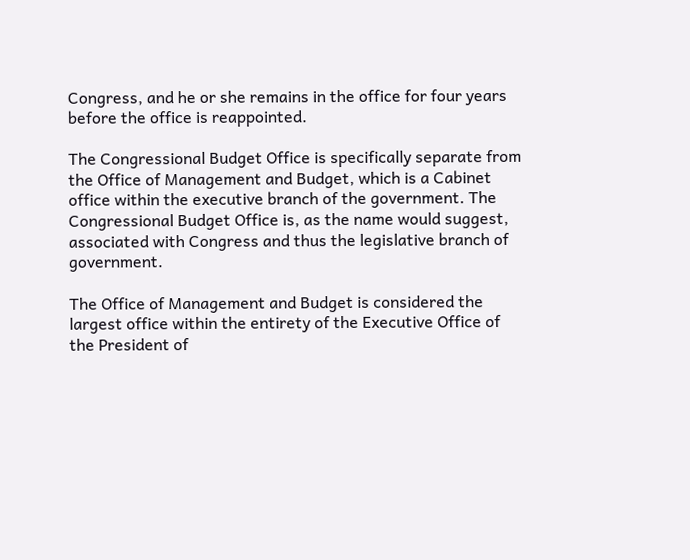Congress, and he or she remains in the office for four years before the office is reappointed.

The Congressional Budget Office is specifically separate from the Office of Management and Budget, which is a Cabinet office within the executive branch of the government. The Congressional Budget Office is, as the name would suggest, associated with Congress and thus the legislative branch of government.

The Office of Management and Budget is considered the largest office within the entirety of the Executive Office of the President of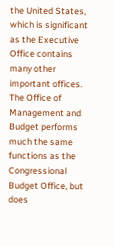the United States, which is significant as the Executive Office contains many other important offices. The Office of Management and Budget performs much the same functions as the Congressional Budget Office, but does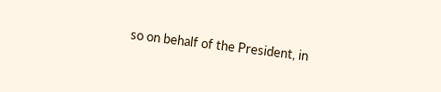so on behalf of the President, in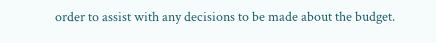order to assist with any decisions to be made about the budget.